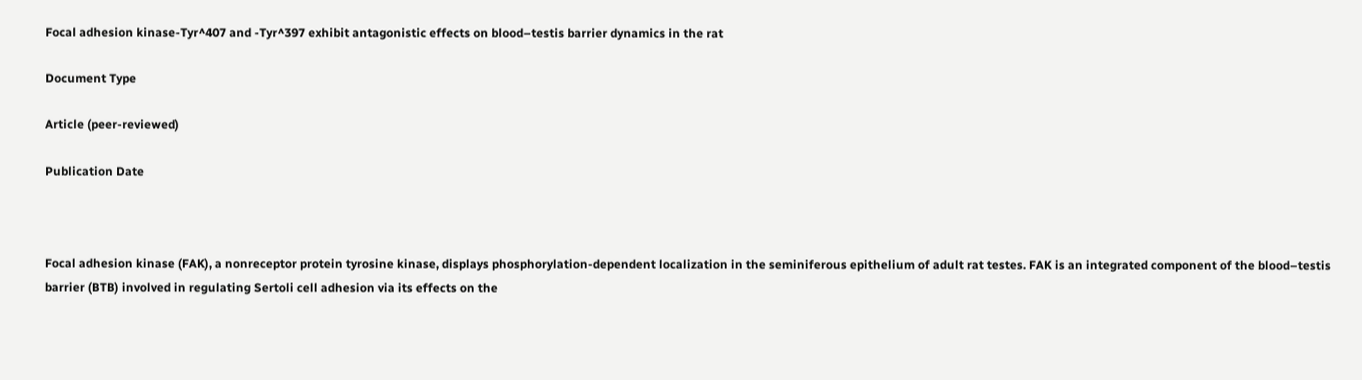Focal adhesion kinase-Tyr^407 and -Tyr^397 exhibit antagonistic effects on blood–testis barrier dynamics in the rat

Document Type

Article (peer-reviewed)

Publication Date



Focal adhesion kinase (FAK), a nonreceptor protein tyrosine kinase, displays phosphorylation-dependent localization in the seminiferous epithelium of adult rat testes. FAK is an integrated component of the blood–testis barrier (BTB) involved in regulating Sertoli cell adhesion via its effects on the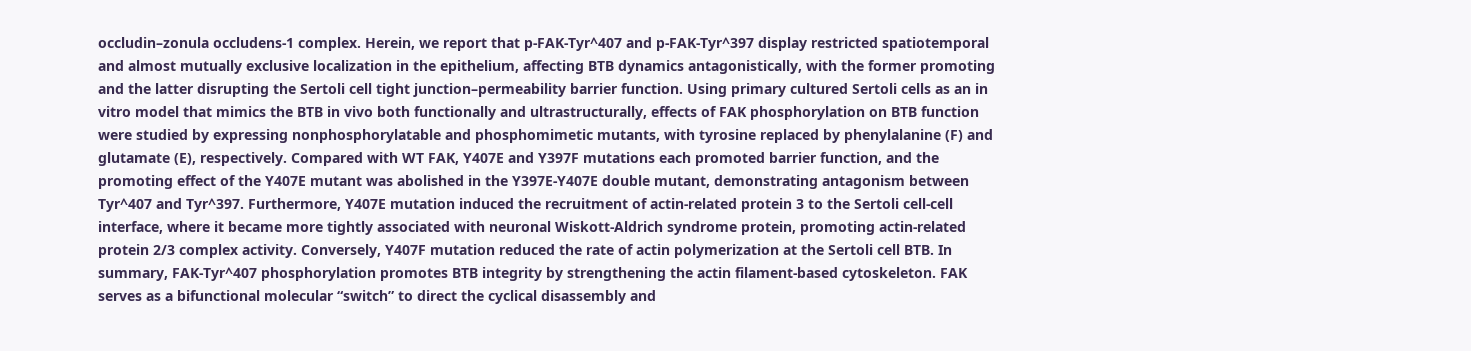occludin–zonula occludens-1 complex. Herein, we report that p-FAK-Tyr^407 and p-FAK-Tyr^397 display restricted spatiotemporal and almost mutually exclusive localization in the epithelium, affecting BTB dynamics antagonistically, with the former promoting and the latter disrupting the Sertoli cell tight junction–permeability barrier function. Using primary cultured Sertoli cells as an in vitro model that mimics the BTB in vivo both functionally and ultrastructurally, effects of FAK phosphorylation on BTB function were studied by expressing nonphosphorylatable and phosphomimetic mutants, with tyrosine replaced by phenylalanine (F) and glutamate (E), respectively. Compared with WT FAK, Y407E and Y397F mutations each promoted barrier function, and the promoting effect of the Y407E mutant was abolished in the Y397E-Y407E double mutant, demonstrating antagonism between Tyr^407 and Tyr^397. Furthermore, Y407E mutation induced the recruitment of actin-related protein 3 to the Sertoli cell-cell interface, where it became more tightly associated with neuronal Wiskott-Aldrich syndrome protein, promoting actin-related protein 2/3 complex activity. Conversely, Y407F mutation reduced the rate of actin polymerization at the Sertoli cell BTB. In summary, FAK-Tyr^407 phosphorylation promotes BTB integrity by strengthening the actin filament-based cytoskeleton. FAK serves as a bifunctional molecular “switch” to direct the cyclical disassembly and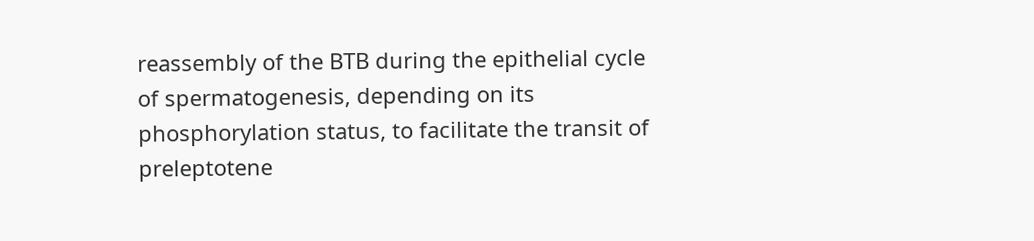reassembly of the BTB during the epithelial cycle of spermatogenesis, depending on its phosphorylation status, to facilitate the transit of preleptotene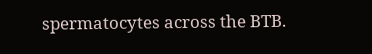spermatocytes across the BTB.